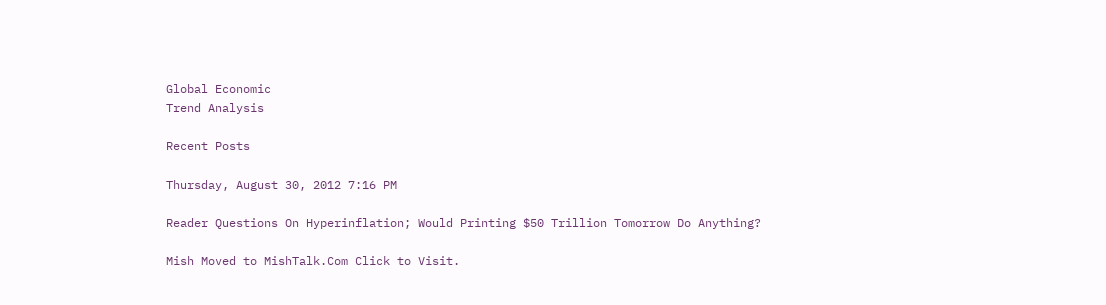Global Economic
Trend Analysis

Recent Posts

Thursday, August 30, 2012 7:16 PM

Reader Questions On Hyperinflation; Would Printing $50 Trillion Tomorrow Do Anything?

Mish Moved to MishTalk.Com Click to Visit.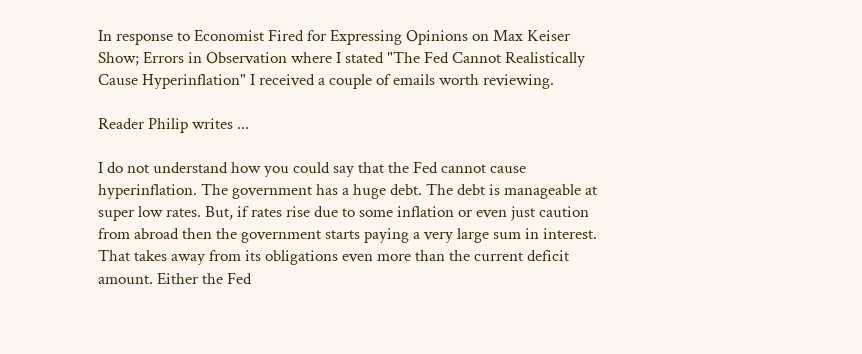In response to Economist Fired for Expressing Opinions on Max Keiser Show; Errors in Observation where I stated "The Fed Cannot Realistically Cause Hyperinflation" I received a couple of emails worth reviewing.

Reader Philip writes ...

I do not understand how you could say that the Fed cannot cause hyperinflation. The government has a huge debt. The debt is manageable at super low rates. But, if rates rise due to some inflation or even just caution from abroad then the government starts paying a very large sum in interest. That takes away from its obligations even more than the current deficit amount. Either the Fed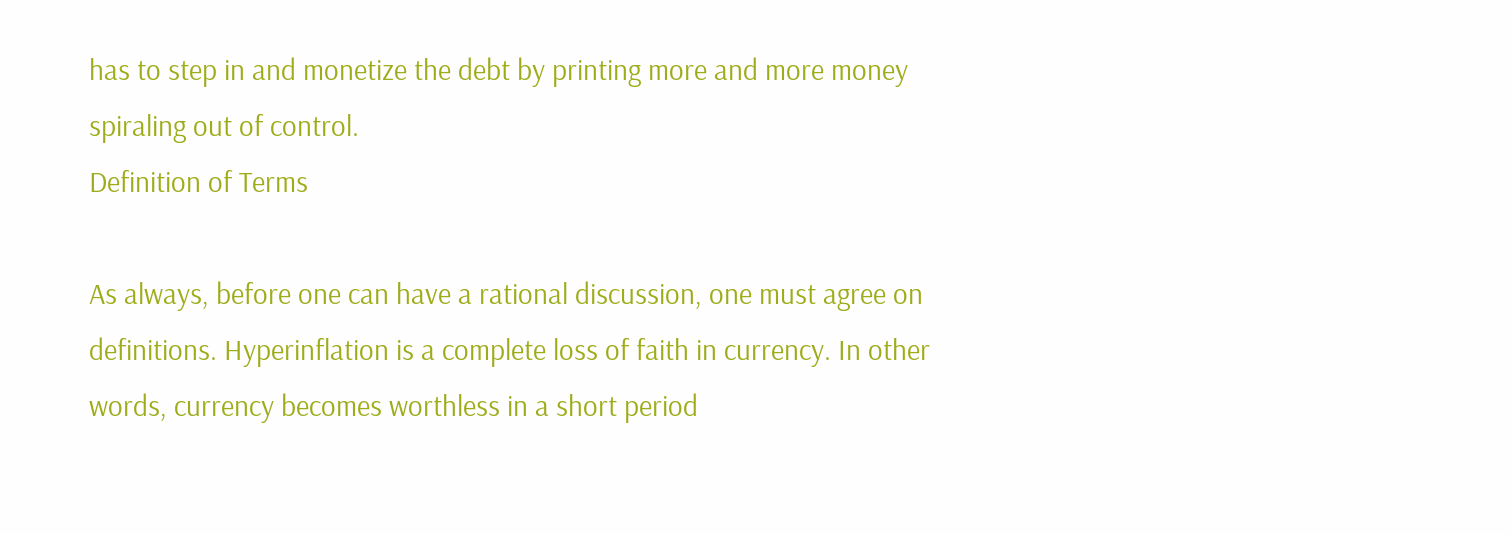has to step in and monetize the debt by printing more and more money spiraling out of control.
Definition of Terms

As always, before one can have a rational discussion, one must agree on definitions. Hyperinflation is a complete loss of faith in currency. In other words, currency becomes worthless in a short period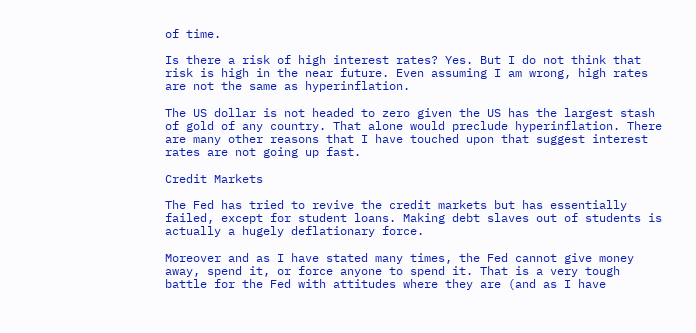of time.

Is there a risk of high interest rates? Yes. But I do not think that risk is high in the near future. Even assuming I am wrong, high rates are not the same as hyperinflation.

The US dollar is not headed to zero given the US has the largest stash of gold of any country. That alone would preclude hyperinflation. There are many other reasons that I have touched upon that suggest interest rates are not going up fast.

Credit Markets

The Fed has tried to revive the credit markets but has essentially failed, except for student loans. Making debt slaves out of students is actually a hugely deflationary force.

Moreover and as I have stated many times, the Fed cannot give money away, spend it, or force anyone to spend it. That is a very tough battle for the Fed with attitudes where they are (and as I have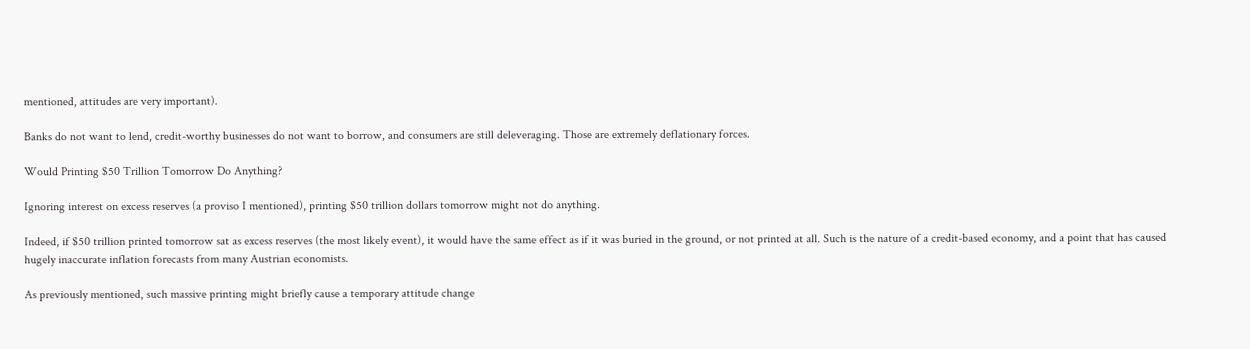mentioned, attitudes are very important).

Banks do not want to lend, credit-worthy businesses do not want to borrow, and consumers are still deleveraging. Those are extremely deflationary forces.

Would Printing $50 Trillion Tomorrow Do Anything?

Ignoring interest on excess reserves (a proviso I mentioned), printing $50 trillion dollars tomorrow might not do anything.

Indeed, if $50 trillion printed tomorrow sat as excess reserves (the most likely event), it would have the same effect as if it was buried in the ground, or not printed at all. Such is the nature of a credit-based economy, and a point that has caused hugely inaccurate inflation forecasts from many Austrian economists.

As previously mentioned, such massive printing might briefly cause a temporary attitude change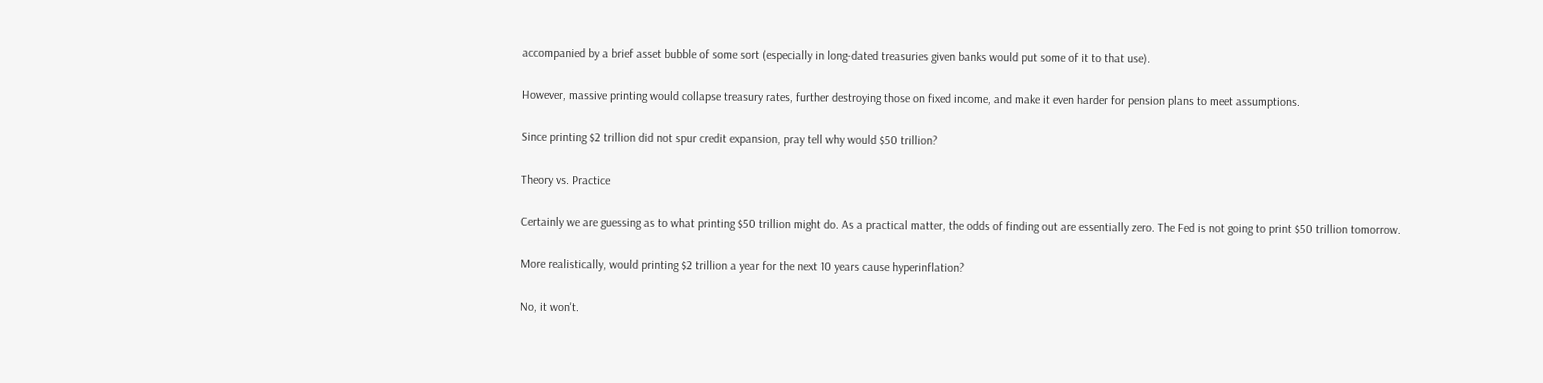accompanied by a brief asset bubble of some sort (especially in long-dated treasuries given banks would put some of it to that use).

However, massive printing would collapse treasury rates, further destroying those on fixed income, and make it even harder for pension plans to meet assumptions.

Since printing $2 trillion did not spur credit expansion, pray tell why would $50 trillion?

Theory vs. Practice

Certainly we are guessing as to what printing $50 trillion might do. As a practical matter, the odds of finding out are essentially zero. The Fed is not going to print $50 trillion tomorrow.

More realistically, would printing $2 trillion a year for the next 10 years cause hyperinflation?

No, it won't.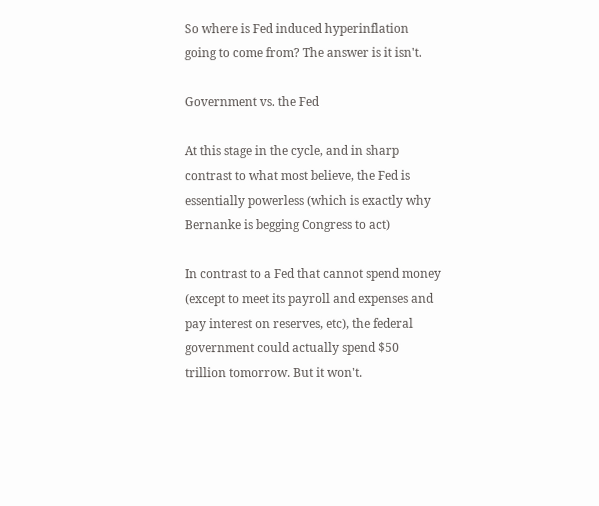So where is Fed induced hyperinflation going to come from? The answer is it isn't.

Government vs. the Fed

At this stage in the cycle, and in sharp contrast to what most believe, the Fed is essentially powerless (which is exactly why Bernanke is begging Congress to act)

In contrast to a Fed that cannot spend money (except to meet its payroll and expenses and pay interest on reserves, etc), the federal government could actually spend $50 trillion tomorrow. But it won't.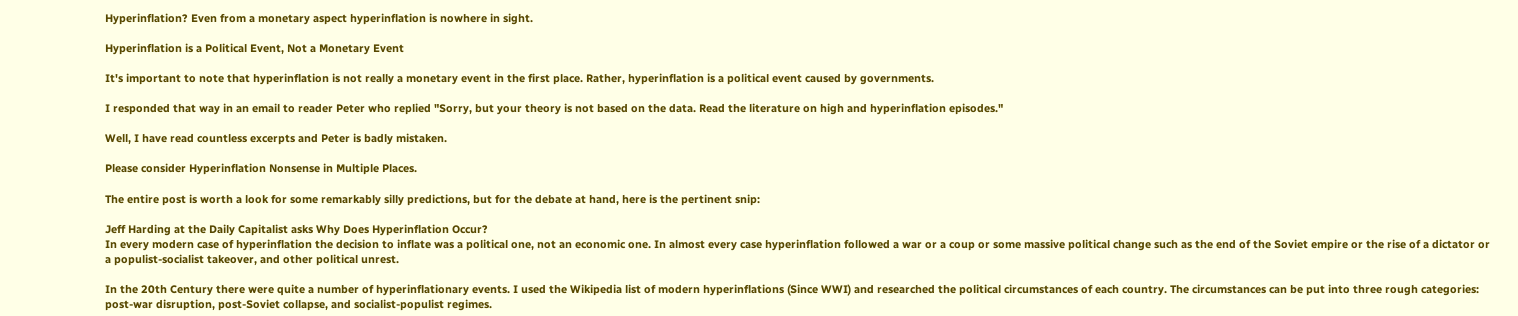Hyperinflation? Even from a monetary aspect hyperinflation is nowhere in sight.

Hyperinflation is a Political Event, Not a Monetary Event

It's important to note that hyperinflation is not really a monetary event in the first place. Rather, hyperinflation is a political event caused by governments.

I responded that way in an email to reader Peter who replied "Sorry, but your theory is not based on the data. Read the literature on high and hyperinflation episodes."

Well, I have read countless excerpts and Peter is badly mistaken.

Please consider Hyperinflation Nonsense in Multiple Places.

The entire post is worth a look for some remarkably silly predictions, but for the debate at hand, here is the pertinent snip:

Jeff Harding at the Daily Capitalist asks Why Does Hyperinflation Occur?
In every modern case of hyperinflation the decision to inflate was a political one, not an economic one. In almost every case hyperinflation followed a war or a coup or some massive political change such as the end of the Soviet empire or the rise of a dictator or a populist-socialist takeover, and other political unrest.

In the 20th Century there were quite a number of hyperinflationary events. I used the Wikipedia list of modern hyperinflations (Since WWI) and researched the political circumstances of each country. The circumstances can be put into three rough categories: post-war disruption, post-Soviet collapse, and socialist-populist regimes.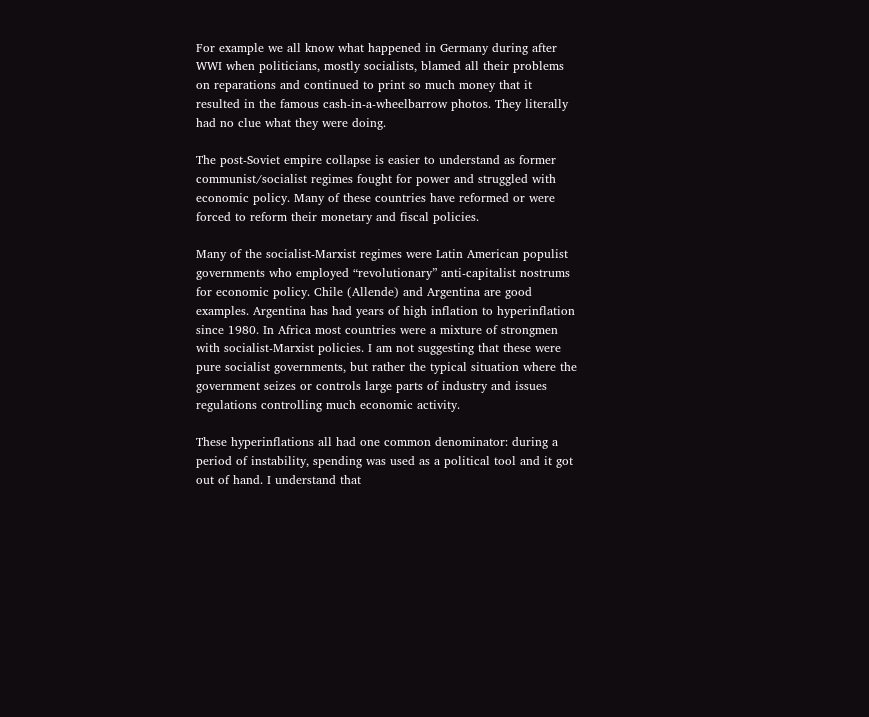For example we all know what happened in Germany during after WWI when politicians, mostly socialists, blamed all their problems on reparations and continued to print so much money that it resulted in the famous cash-in-a-wheelbarrow photos. They literally had no clue what they were doing.

The post-Soviet empire collapse is easier to understand as former communist/socialist regimes fought for power and struggled with economic policy. Many of these countries have reformed or were forced to reform their monetary and fiscal policies.

Many of the socialist-Marxist regimes were Latin American populist governments who employed “revolutionary” anti-capitalist nostrums for economic policy. Chile (Allende) and Argentina are good examples. Argentina has had years of high inflation to hyperinflation since 1980. In Africa most countries were a mixture of strongmen with socialist-Marxist policies. I am not suggesting that these were pure socialist governments, but rather the typical situation where the government seizes or controls large parts of industry and issues regulations controlling much economic activity.

These hyperinflations all had one common denominator: during a period of instability, spending was used as a political tool and it got out of hand. I understand that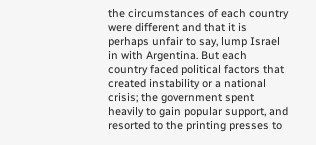the circumstances of each country were different and that it is perhaps unfair to say, lump Israel in with Argentina. But each country faced political factors that created instability or a national crisis; the government spent heavily to gain popular support, and resorted to the printing presses to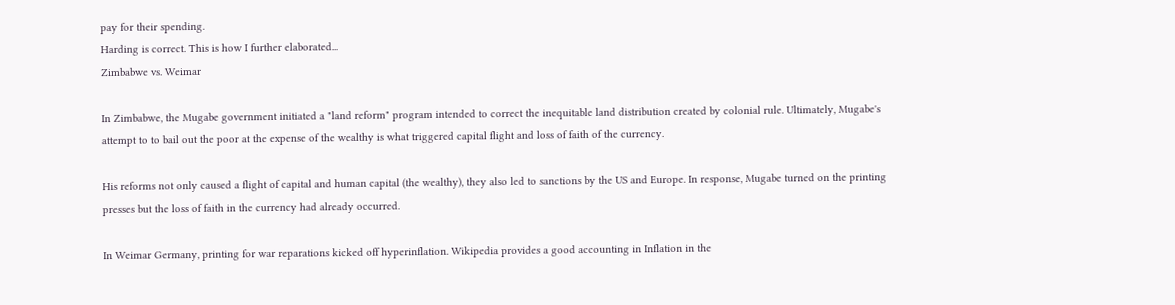pay for their spending.
Harding is correct. This is how I further elaborated...
Zimbabwe vs. Weimar

In Zimbabwe, the Mugabe government initiated a "land reform" program intended to correct the inequitable land distribution created by colonial rule. Ultimately, Mugabe's attempt to to bail out the poor at the expense of the wealthy is what triggered capital flight and loss of faith of the currency.

His reforms not only caused a flight of capital and human capital (the wealthy), they also led to sanctions by the US and Europe. In response, Mugabe turned on the printing presses but the loss of faith in the currency had already occurred.

In Weimar Germany, printing for war reparations kicked off hyperinflation. Wikipedia provides a good accounting in Inflation in the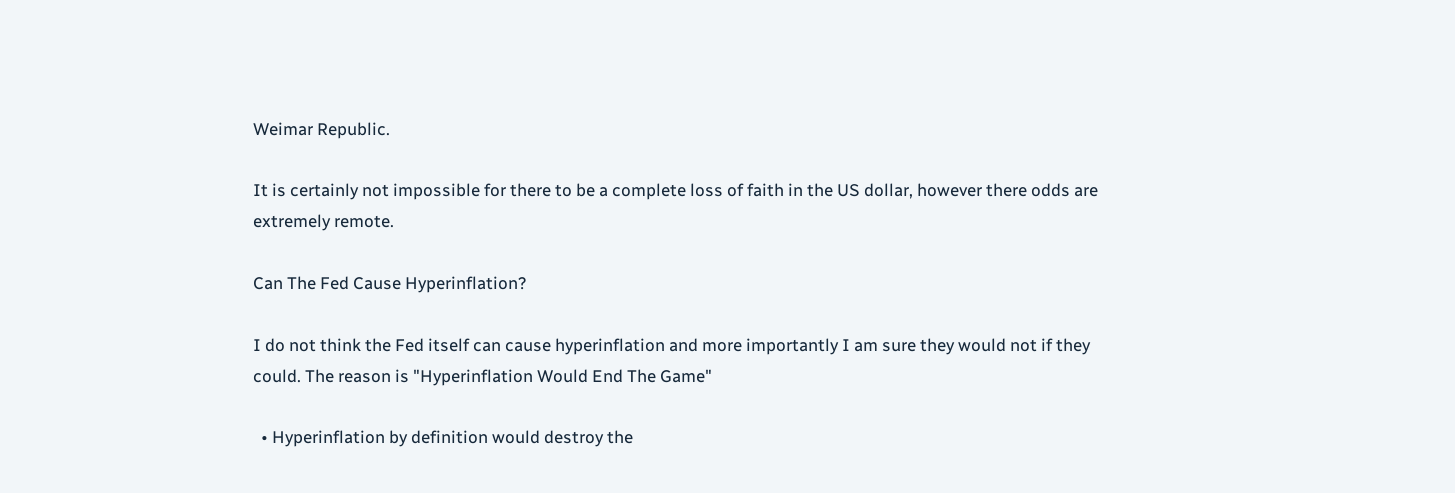Weimar Republic.

It is certainly not impossible for there to be a complete loss of faith in the US dollar, however there odds are extremely remote.

Can The Fed Cause Hyperinflation?

I do not think the Fed itself can cause hyperinflation and more importantly I am sure they would not if they could. The reason is "Hyperinflation Would End The Game"

  • Hyperinflation by definition would destroy the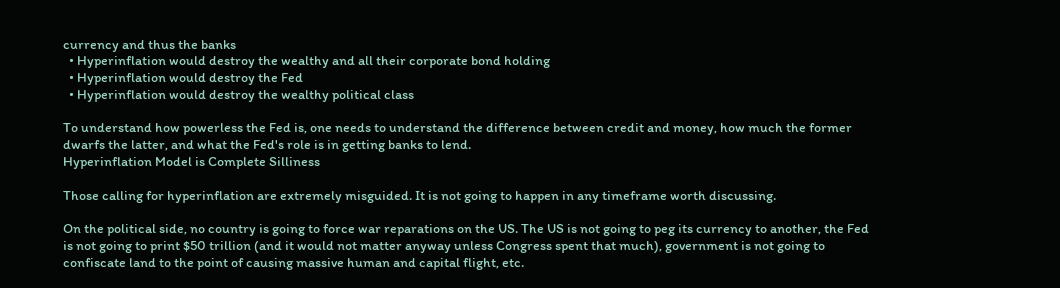currency and thus the banks
  • Hyperinflation would destroy the wealthy and all their corporate bond holding
  • Hyperinflation would destroy the Fed
  • Hyperinflation would destroy the wealthy political class

To understand how powerless the Fed is, one needs to understand the difference between credit and money, how much the former dwarfs the latter, and what the Fed's role is in getting banks to lend.
Hyperinflation Model is Complete Silliness

Those calling for hyperinflation are extremely misguided. It is not going to happen in any timeframe worth discussing.

On the political side, no country is going to force war reparations on the US. The US is not going to peg its currency to another, the Fed is not going to print $50 trillion (and it would not matter anyway unless Congress spent that much), government is not going to confiscate land to the point of causing massive human and capital flight, etc.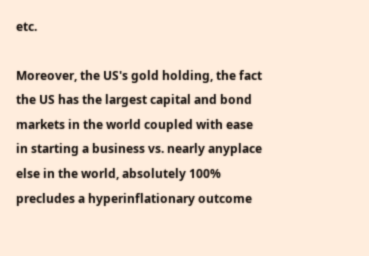etc.

Moreover, the US's gold holding, the fact the US has the largest capital and bond markets in the world coupled with ease in starting a business vs. nearly anyplace else in the world, absolutely 100% precludes a hyperinflationary outcome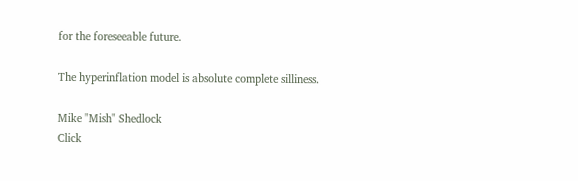for the foreseeable future.

The hyperinflation model is absolute complete silliness.

Mike "Mish" Shedlock
Click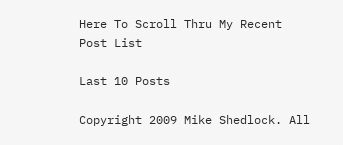Here To Scroll Thru My Recent Post List

Last 10 Posts

Copyright 2009 Mike Shedlock. All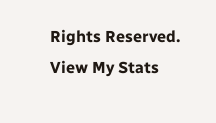Rights Reserved.
View My Stats